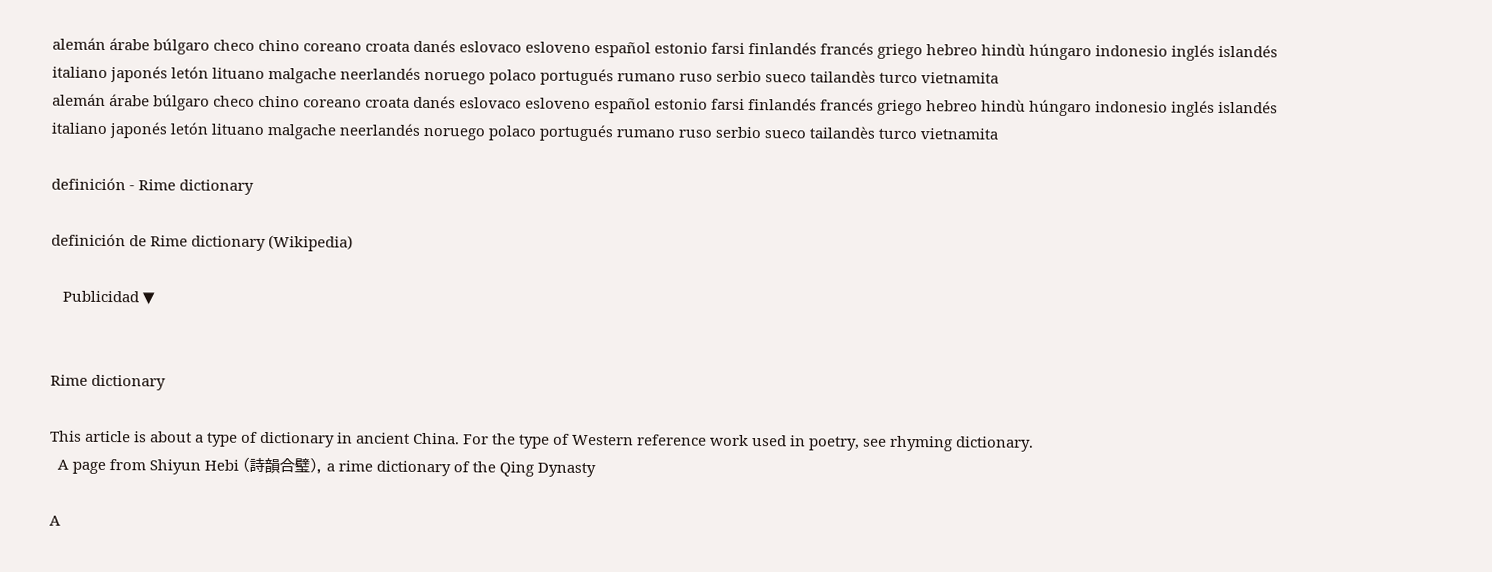alemán árabe búlgaro checo chino coreano croata danés eslovaco esloveno español estonio farsi finlandés francés griego hebreo hindù húngaro indonesio inglés islandés italiano japonés letón lituano malgache neerlandés noruego polaco portugués rumano ruso serbio sueco tailandès turco vietnamita
alemán árabe búlgaro checo chino coreano croata danés eslovaco esloveno español estonio farsi finlandés francés griego hebreo hindù húngaro indonesio inglés islandés italiano japonés letón lituano malgache neerlandés noruego polaco portugués rumano ruso serbio sueco tailandès turco vietnamita

definición - Rime dictionary

definición de Rime dictionary (Wikipedia)

   Publicidad ▼


Rime dictionary

This article is about a type of dictionary in ancient China. For the type of Western reference work used in poetry, see rhyming dictionary.
  A page from Shiyun Hebi (詩韻合璧), a rime dictionary of the Qing Dynasty

A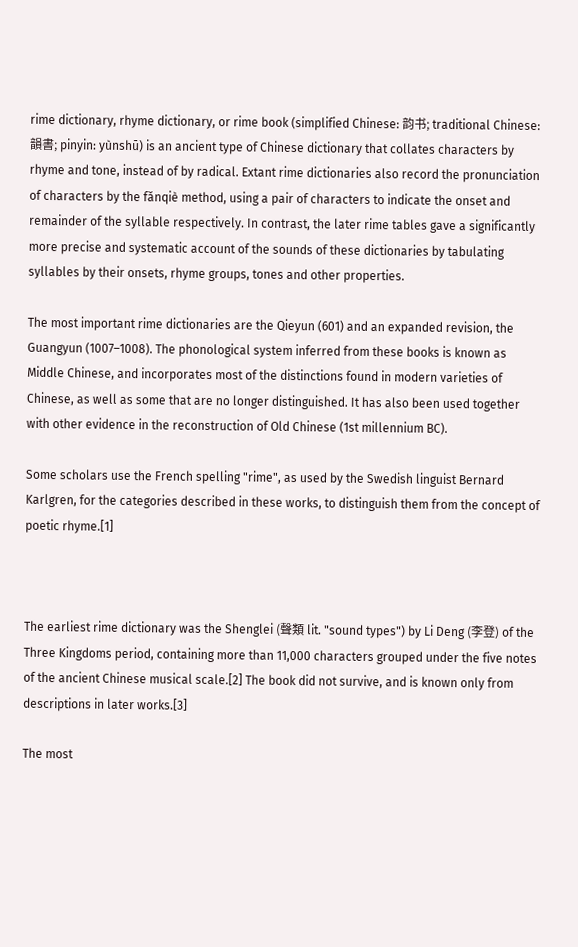rime dictionary, rhyme dictionary, or rime book (simplified Chinese: 韵书; traditional Chinese: 韻書; pinyin: yùnshū) is an ancient type of Chinese dictionary that collates characters by rhyme and tone, instead of by radical. Extant rime dictionaries also record the pronunciation of characters by the fǎnqiè method, using a pair of characters to indicate the onset and remainder of the syllable respectively. In contrast, the later rime tables gave a significantly more precise and systematic account of the sounds of these dictionaries by tabulating syllables by their onsets, rhyme groups, tones and other properties.

The most important rime dictionaries are the Qieyun (601) and an expanded revision, the Guangyun (1007–1008). The phonological system inferred from these books is known as Middle Chinese, and incorporates most of the distinctions found in modern varieties of Chinese, as well as some that are no longer distinguished. It has also been used together with other evidence in the reconstruction of Old Chinese (1st millennium BC).

Some scholars use the French spelling "rime", as used by the Swedish linguist Bernard Karlgren, for the categories described in these works, to distinguish them from the concept of poetic rhyme.[1]



The earliest rime dictionary was the Shenglei (聲類 lit. "sound types") by Li Deng (李登) of the Three Kingdoms period, containing more than 11,000 characters grouped under the five notes of the ancient Chinese musical scale.[2] The book did not survive, and is known only from descriptions in later works.[3]

The most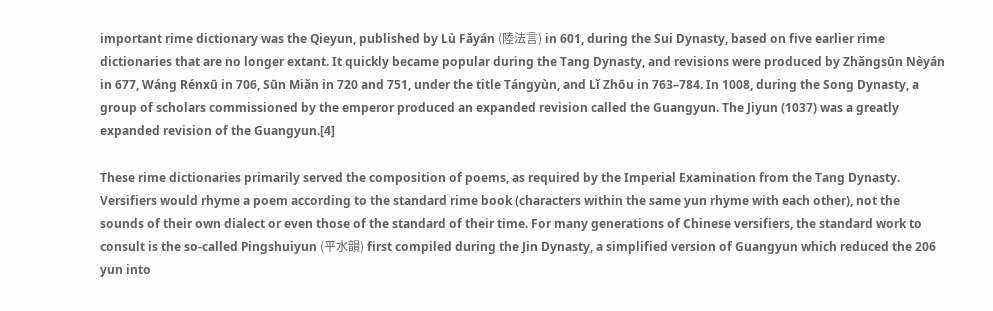important rime dictionary was the Qieyun, published by Lù Fǎyán (陸法言) in 601, during the Sui Dynasty, based on five earlier rime dictionaries that are no longer extant. It quickly became popular during the Tang Dynasty, and revisions were produced by Zhǎngsūn Nèyán in 677, Wáng Rénxū in 706, Sūn Miǎn in 720 and 751, under the title Tángyùn, and Lǐ Zhōu in 763–784. In 1008, during the Song Dynasty, a group of scholars commissioned by the emperor produced an expanded revision called the Guangyun. The Jiyun (1037) was a greatly expanded revision of the Guangyun.[4]

These rime dictionaries primarily served the composition of poems, as required by the Imperial Examination from the Tang Dynasty. Versifiers would rhyme a poem according to the standard rime book (characters within the same yun rhyme with each other), not the sounds of their own dialect or even those of the standard of their time. For many generations of Chinese versifiers, the standard work to consult is the so-called Pingshuiyun (平水韻) first compiled during the Jin Dynasty, a simplified version of Guangyun which reduced the 206 yun into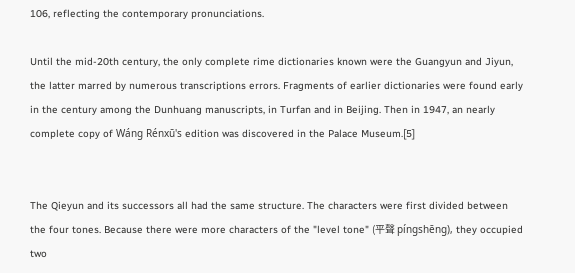106, reflecting the contemporary pronunciations.

Until the mid-20th century, the only complete rime dictionaries known were the Guangyun and Jiyun, the latter marred by numerous transcriptions errors. Fragments of earlier dictionaries were found early in the century among the Dunhuang manuscripts, in Turfan and in Beijing. Then in 1947, an nearly complete copy of Wáng Rénxū's edition was discovered in the Palace Museum.[5]


The Qieyun and its successors all had the same structure. The characters were first divided between the four tones. Because there were more characters of the "level tone" (平聲 píngshēng), they occupied two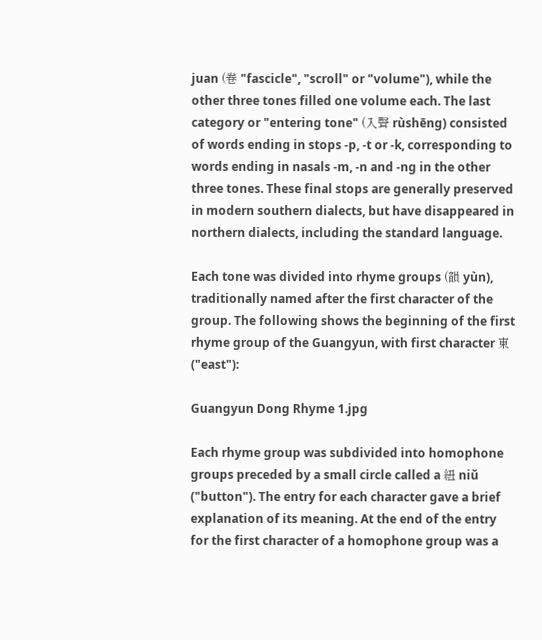juan (卷 "fascicle", "scroll" or "volume"), while the other three tones filled one volume each. The last category or "entering tone" (入聲 rùshēng) consisted of words ending in stops -p, -t or -k, corresponding to words ending in nasals -m, -n and -ng in the other three tones. These final stops are generally preserved in modern southern dialects, but have disappeared in northern dialects, including the standard language.

Each tone was divided into rhyme groups (韻 yùn), traditionally named after the first character of the group. The following shows the beginning of the first rhyme group of the Guangyun, with first character 東 ("east"):

Guangyun Dong Rhyme 1.jpg

Each rhyme group was subdivided into homophone groups preceded by a small circle called a 紐 niǔ ("button"). The entry for each character gave a brief explanation of its meaning. At the end of the entry for the first character of a homophone group was a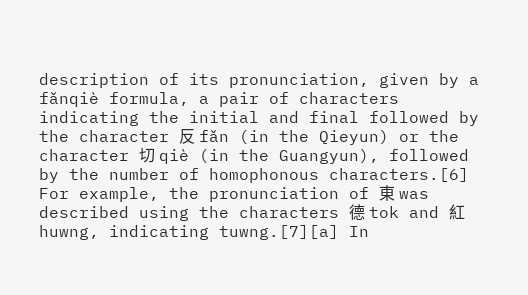description of its pronunciation, given by a fǎnqiè formula, a pair of characters indicating the initial and final followed by the character 反 fǎn (in the Qieyun) or the character 切 qiè (in the Guangyun), followed by the number of homophonous characters.[6] For example, the pronunciation of 東 was described using the characters 德 tok and 紅 huwng, indicating tuwng.[7][a] In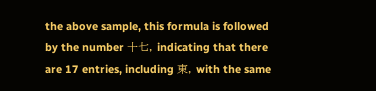the above sample, this formula is followed by the number 十七, indicating that there are 17 entries, including 東, with the same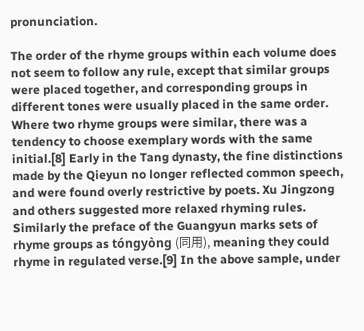pronunciation.

The order of the rhyme groups within each volume does not seem to follow any rule, except that similar groups were placed together, and corresponding groups in different tones were usually placed in the same order. Where two rhyme groups were similar, there was a tendency to choose exemplary words with the same initial.[8] Early in the Tang dynasty, the fine distinctions made by the Qieyun no longer reflected common speech, and were found overly restrictive by poets. Xu Jingzong and others suggested more relaxed rhyming rules. Similarly the preface of the Guangyun marks sets of rhyme groups as tóngyòng (同用), meaning they could rhyme in regulated verse.[9] In the above sample, under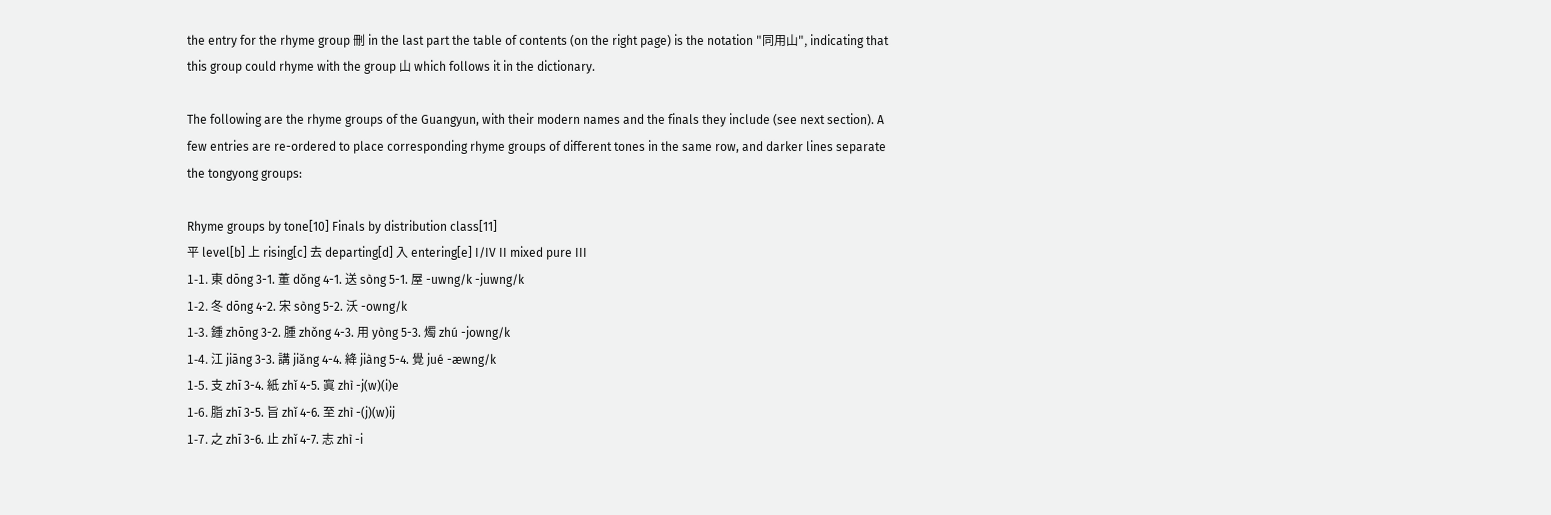the entry for the rhyme group 刪 in the last part the table of contents (on the right page) is the notation "同用山", indicating that this group could rhyme with the group 山 which follows it in the dictionary.

The following are the rhyme groups of the Guangyun, with their modern names and the finals they include (see next section). A few entries are re-ordered to place corresponding rhyme groups of different tones in the same row, and darker lines separate the tongyong groups:

Rhyme groups by tone[10] Finals by distribution class[11]
平 level[b] 上 rising[c] 去 departing[d] 入 entering[e] I/IV II mixed pure III
1-1. 東 dōng 3-1. 董 dǒng 4-1. 送 sòng 5-1. 屋 -uwng/k -juwng/k
1-2. 冬 dōng 4-2. 宋 sòng 5-2. 沃 -owng/k
1-3. 鍾 zhōng 3-2. 腫 zhǒng 4-3. 用 yòng 5-3. 燭 zhú -jowng/k
1-4. 江 jiāng 3-3. 講 jiǎng 4-4. 絳 jiàng 5-4. 覺 jué -æwng/k
1-5. 支 zhī 3-4. 紙 zhǐ 4-5. 寘 zhì -j(w)(i)e
1-6. 脂 zhī 3-5. 旨 zhǐ 4-6. 至 zhì -(j)(w)ij
1-7. 之 zhī 3-6. 止 zhǐ 4-7. 志 zhì -i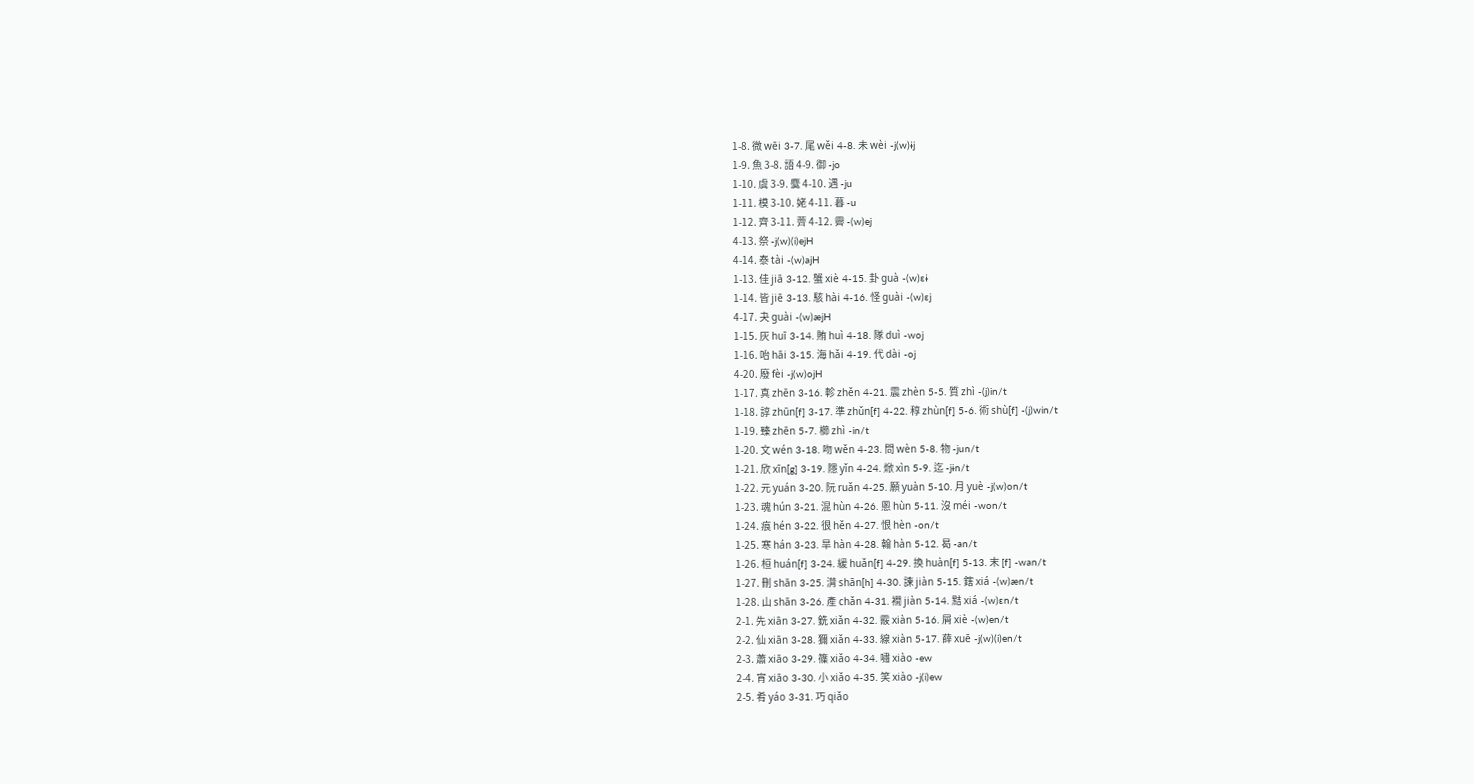1-8. 微 wēi 3-7. 尾 wěi 4-8. 未 wèi -j(w)ɨj
1-9. 魚 3-8. 語 4-9. 御 -jo
1-10. 虞 3-9. 麌 4-10. 遇 -ju
1-11. 模 3-10. 姥 4-11. 暮 -u
1-12. 齊 3-11. 薺 4-12. 霽 -(w)ej
4-13. 祭 -j(w)(i)ejH
4-14. 泰 tài -(w)ajH
1-13. 佳 jiā 3-12. 蟹 xiè 4-15. 卦 guà -(w)ɛɨ
1-14. 皆 jiē 3-13. 駭 hài 4-16. 怪 guài -(w)ɛj
4-17. 夬 guài -(w)æjH
1-15. 灰 huī 3-14. 賄 huì 4-18. 隊 duì -woj
1-16. 咍 hāi 3-15. 海 hǎi 4-19. 代 dài -oj
4-20. 廢 fèi -j(w)ojH
1-17. 真 zhēn 3-16. 軫 zhěn 4-21. 震 zhèn 5-5. 質 zhì -(j)in/t
1-18. 諄 zhūn[f] 3-17. 準 zhǔn[f] 4-22. 稕 zhùn[f] 5-6. 術 shù[f] -(j)win/t
1-19. 臻 zhēn 5-7. 櫛 zhì -in/t
1-20. 文 wén 3-18. 吻 wěn 4-23. 問 wèn 5-8. 物 -jun/t
1-21. 欣 xīn[g] 3-19. 隱 yǐn 4-24. 焮 xìn 5-9. 迄 -jɨn/t
1-22. 元 yuán 3-20. 阮 ruǎn 4-25. 願 yuàn 5-10. 月 yuè -j(w)on/t
1-23. 魂 hún 3-21. 混 hùn 4-26. 慁 hùn 5-11. 沒 méi -won/t
1-24. 痕 hén 3-22. 很 hěn 4-27. 恨 hèn -on/t
1-25. 寒 hán 3-23. 旱 hàn 4-28. 翰 hàn 5-12. 曷 -an/t
1-26. 桓 huán[f] 3-24. 緩 huǎn[f] 4-29. 換 huàn[f] 5-13. 末 [f] -wan/t
1-27. 刪 shān 3-25. 潸 shān[h] 4-30. 諫 jiàn 5-15. 鎋 xiá -(w)æn/t
1-28. 山 shān 3-26. 產 chǎn 4-31. 襉 jiàn 5-14. 黠 xiá -(w)ɛn/t
2-1. 先 xiān 3-27. 銑 xiǎn 4-32. 霰 xiàn 5-16. 屑 xiè -(w)en/t
2-2. 仙 xiān 3-28. 獮 xiǎn 4-33. 線 xiàn 5-17. 薛 xuē -j(w)(i)en/t
2-3. 蕭 xiāo 3-29. 篠 xiǎo 4-34. 嘯 xiào -ew
2-4. 宵 xiāo 3-30. 小 xiǎo 4-35. 笑 xiào -j(i)ew
2-5. 肴 yáo 3-31. 巧 qiǎo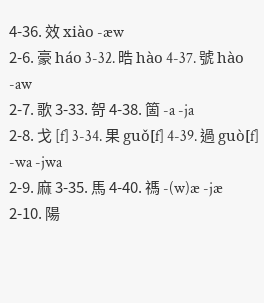4-36. 效 xiào -æw
2-6. 豪 háo 3-32. 晧 hào 4-37. 號 hào -aw
2-7. 歌 3-33. 哿 4-38. 箇 -a -ja
2-8. 戈 [f] 3-34. 果 guǒ[f] 4-39. 過 guò[f] -wa -jwa
2-9. 麻 3-35. 馬 4-40. 禡 -(w)æ -jæ
2-10. 陽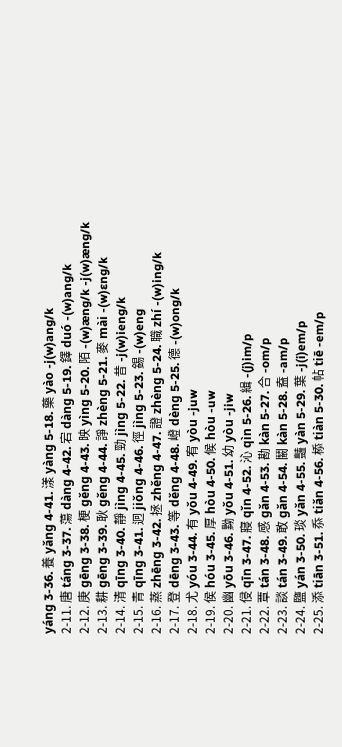yáng 3-36. 養 yǎng 4-41. 漾 yàng 5-18. 藥 yào -j(w)ang/k
2-11. 唐 táng 3-37. 蕩 dàng 4-42. 宕 dàng 5-19. 鐸 duó -(w)ang/k
2-12. 庚 gēng 3-38. 梗 gěng 4-43. 映 yìng 5-20. 陌 -(w)æng/k -j(w)æng/k
2-13. 耕 gēng 3-39. 耿 gěng 4-44. 諍 zhèng 5-21. 麥 mài -(w)ɛng/k
2-14. 清 qīng 3-40. 靜 jìng 4-45. 勁 jìng 5-22. 昔 -j(w)ieng/k
2-15. 青 qīng 3-41. 迥 jiǒng 4-46. 徑 jìng 5-23. 錫 -(w)eng
2-16. 蒸 zhēng 3-42. 拯 zhěng 4-47. 證 zhèng 5-24. 職 zhí -(w)ing/k
2-17. 登 dēng 3-43. 等 děng 4-48. 嶝 dèng 5-25. 德 -(w)ong/k
2-18. 尤 yóu 3-44. 有 yǒu 4-49. 宥 yòu -juw
2-19. 侯 hóu 3-45. 厚 hòu 4-50. 候 hòu -uw
2-20. 幽 yōu 3-46. 黝 yǒu 4-51. 幼 yòu -jiw
2-21. 侵 qīn 3-47. 寢 qǐn 4-52. 沁 qìn 5-26. 緝 -(j)im/p
2-22. 覃 tán 3-48. 感 gǎn 4-53. 勘 kàn 5-27. 合 -om/p
2-23. 談 tán 3-49. 敢 gǎn 4-54. 鬫 kàn 5-28. 盍 -am/p
2-24. 鹽 yán 3-50. 琰 yǎn 4-55. 豔 yàn 5-29. 葉 -j(i)em/p
2-25. 添 tiān 3-51. 忝 tiǎn 4-56. 㮇 tiàn 5-30. 帖 tiē -em/p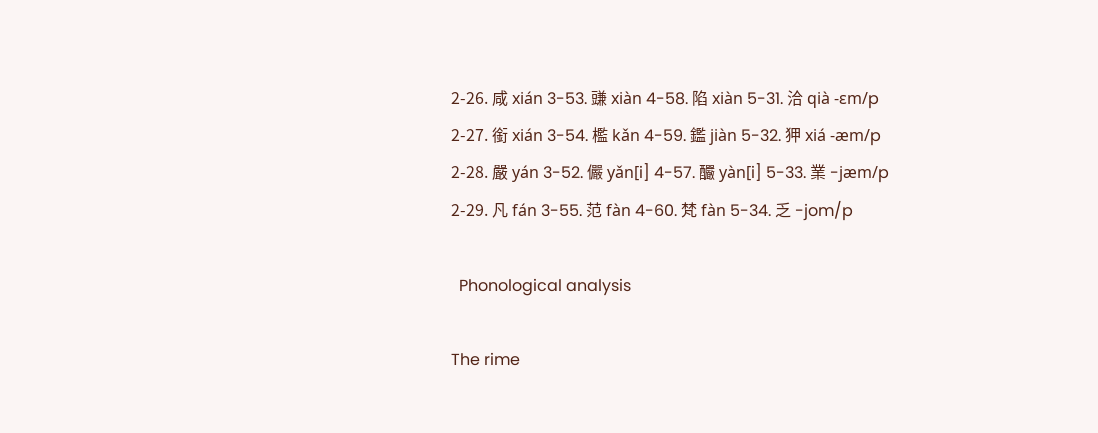2-26. 咸 xián 3-53. 豏 xiàn 4-58. 陷 xiàn 5-31. 洽 qià -ɛm/p
2-27. 銜 xián 3-54. 檻 kǎn 4-59. 鑑 jiàn 5-32. 狎 xiá -æm/p
2-28. 嚴 yán 3-52. 儼 yǎn[i] 4-57. 釅 yàn[i] 5-33. 業 -jæm/p
2-29. 凡 fán 3-55. 范 fàn 4-60. 梵 fàn 5-34. 乏 -jom/p

  Phonological analysis

The rime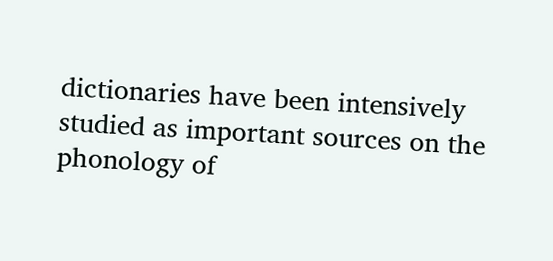dictionaries have been intensively studied as important sources on the phonology of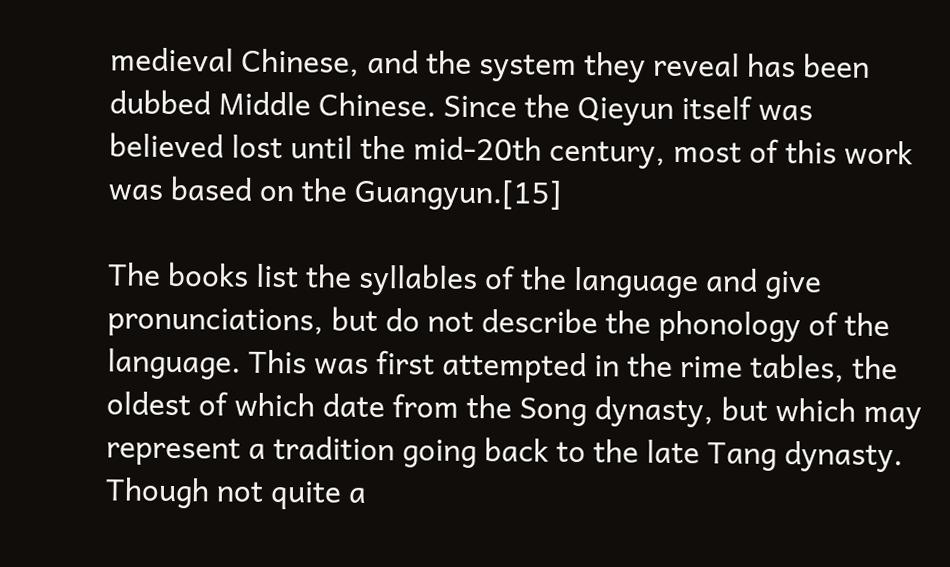medieval Chinese, and the system they reveal has been dubbed Middle Chinese. Since the Qieyun itself was believed lost until the mid-20th century, most of this work was based on the Guangyun.[15]

The books list the syllables of the language and give pronunciations, but do not describe the phonology of the language. This was first attempted in the rime tables, the oldest of which date from the Song dynasty, but which may represent a tradition going back to the late Tang dynasty. Though not quite a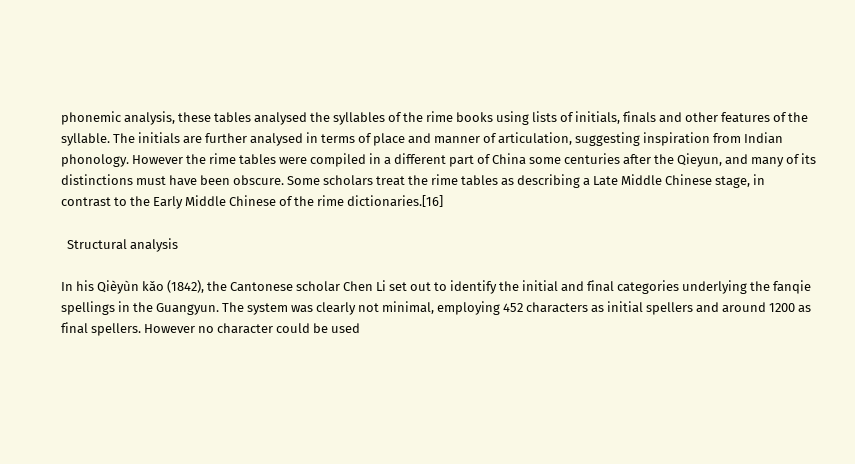phonemic analysis, these tables analysed the syllables of the rime books using lists of initials, finals and other features of the syllable. The initials are further analysed in terms of place and manner of articulation, suggesting inspiration from Indian phonology. However the rime tables were compiled in a different part of China some centuries after the Qieyun, and many of its distinctions must have been obscure. Some scholars treat the rime tables as describing a Late Middle Chinese stage, in contrast to the Early Middle Chinese of the rime dictionaries.[16]

  Structural analysis

In his Qièyùn kǎo (1842), the Cantonese scholar Chen Li set out to identify the initial and final categories underlying the fanqie spellings in the Guangyun. The system was clearly not minimal, employing 452 characters as initial spellers and around 1200 as final spellers. However no character could be used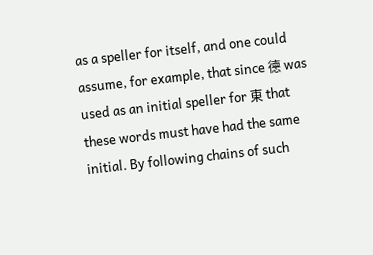as a speller for itself, and one could assume, for example, that since 德 was used as an initial speller for 東 that these words must have had the same initial. By following chains of such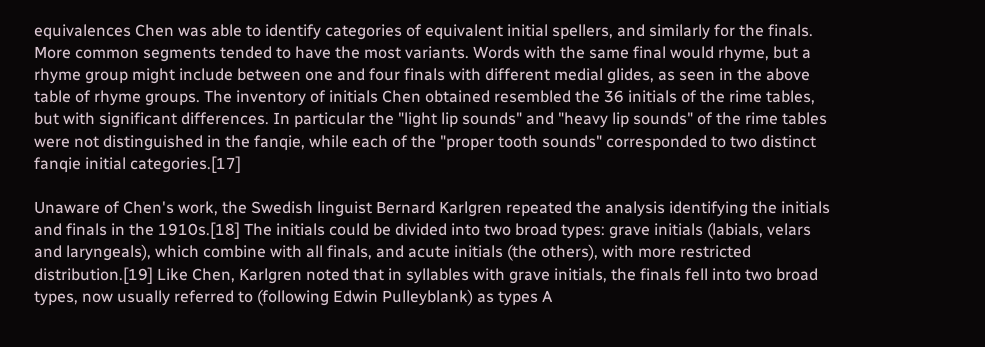equivalences Chen was able to identify categories of equivalent initial spellers, and similarly for the finals. More common segments tended to have the most variants. Words with the same final would rhyme, but a rhyme group might include between one and four finals with different medial glides, as seen in the above table of rhyme groups. The inventory of initials Chen obtained resembled the 36 initials of the rime tables, but with significant differences. In particular the "light lip sounds" and "heavy lip sounds" of the rime tables were not distinguished in the fanqie, while each of the "proper tooth sounds" corresponded to two distinct fanqie initial categories.[17]

Unaware of Chen's work, the Swedish linguist Bernard Karlgren repeated the analysis identifying the initials and finals in the 1910s.[18] The initials could be divided into two broad types: grave initials (labials, velars and laryngeals), which combine with all finals, and acute initials (the others), with more restricted distribution.[19] Like Chen, Karlgren noted that in syllables with grave initials, the finals fell into two broad types, now usually referred to (following Edwin Pulleyblank) as types A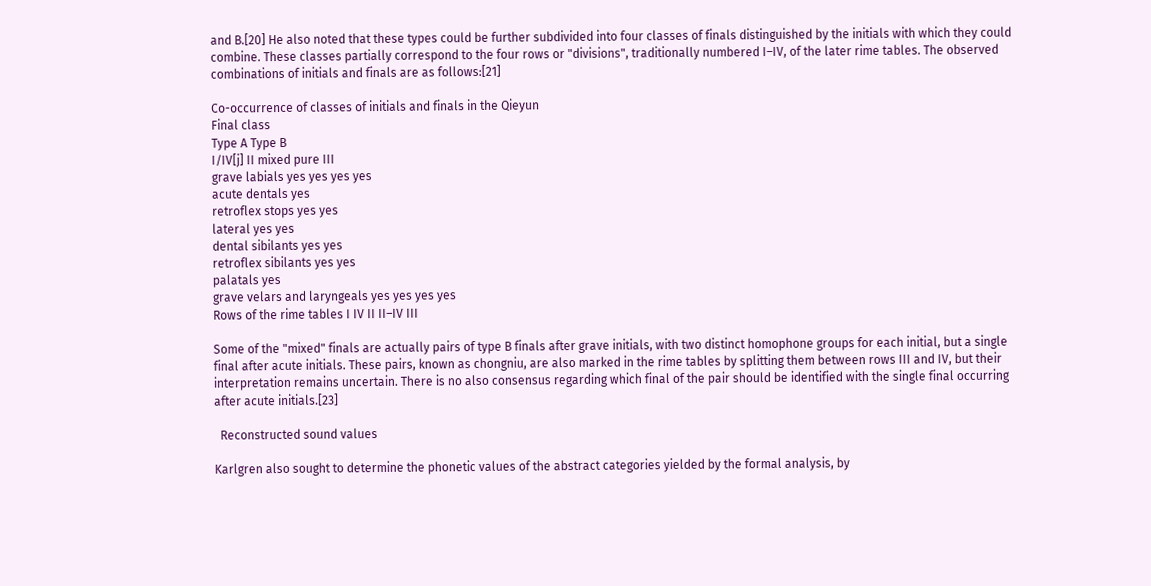and B.[20] He also noted that these types could be further subdivided into four classes of finals distinguished by the initials with which they could combine. These classes partially correspond to the four rows or "divisions", traditionally numbered I–IV, of the later rime tables. The observed combinations of initials and finals are as follows:[21]

Co-occurrence of classes of initials and finals in the Qieyun
Final class
Type A Type B
I/IV[j] II mixed pure III
grave labials yes yes yes yes
acute dentals yes
retroflex stops yes yes
lateral yes yes
dental sibilants yes yes
retroflex sibilants yes yes
palatals yes
grave velars and laryngeals yes yes yes yes
Rows of the rime tables I IV II II–IV III

Some of the "mixed" finals are actually pairs of type B finals after grave initials, with two distinct homophone groups for each initial, but a single final after acute initials. These pairs, known as chongniu, are also marked in the rime tables by splitting them between rows III and IV, but their interpretation remains uncertain. There is no also consensus regarding which final of the pair should be identified with the single final occurring after acute initials.[23]

  Reconstructed sound values

Karlgren also sought to determine the phonetic values of the abstract categories yielded by the formal analysis, by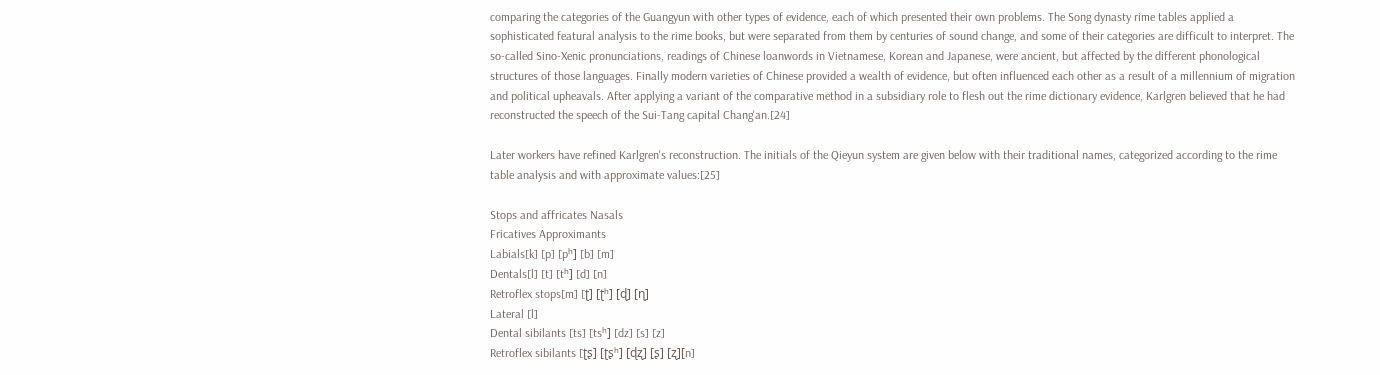comparing the categories of the Guangyun with other types of evidence, each of which presented their own problems. The Song dynasty rime tables applied a sophisticated featural analysis to the rime books, but were separated from them by centuries of sound change, and some of their categories are difficult to interpret. The so-called Sino-Xenic pronunciations, readings of Chinese loanwords in Vietnamese, Korean and Japanese, were ancient, but affected by the different phonological structures of those languages. Finally modern varieties of Chinese provided a wealth of evidence, but often influenced each other as a result of a millennium of migration and political upheavals. After applying a variant of the comparative method in a subsidiary role to flesh out the rime dictionary evidence, Karlgren believed that he had reconstructed the speech of the Sui-Tang capital Chang'an.[24]

Later workers have refined Karlgren's reconstruction. The initials of the Qieyun system are given below with their traditional names, categorized according to the rime table analysis and with approximate values:[25]

Stops and affricates Nasals
Fricatives Approximants
Labials[k] [p] [pʰ] [b] [m]
Dentals[l] [t] [tʰ] [d] [n]
Retroflex stops[m] [ʈ] [ʈʰ] [ɖ] [ɳ]
Lateral [l]
Dental sibilants [ts] [tsʰ] [dz] [s] [z]
Retroflex sibilants [ʈʂ] [ʈʂʰ] [ɖʐ] [ʂ] [ʐ][n]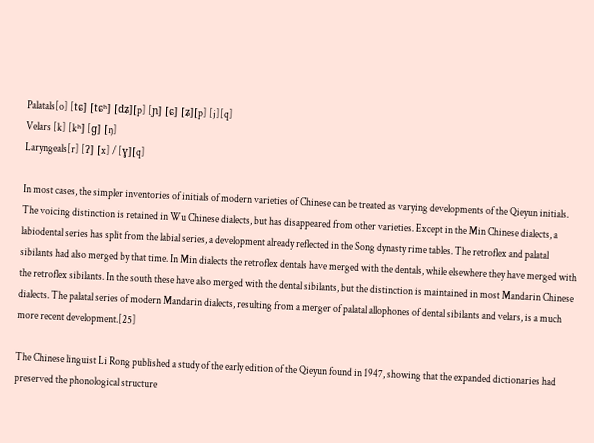Palatals[o] [tɕ] [tɕʰ] [dʑ][p] [ɲ] [ɕ] [ʑ][p] [j][q]
Velars [k] [kʰ] [ɡ] [ŋ]
Laryngeals[r] [ʔ] [x] / [ɣ][q]

In most cases, the simpler inventories of initials of modern varieties of Chinese can be treated as varying developments of the Qieyun initials. The voicing distinction is retained in Wu Chinese dialects, but has disappeared from other varieties. Except in the Min Chinese dialects, a labiodental series has split from the labial series, a development already reflected in the Song dynasty rime tables. The retroflex and palatal sibilants had also merged by that time. In Min dialects the retroflex dentals have merged with the dentals, while elsewhere they have merged with the retroflex sibilants. In the south these have also merged with the dental sibilants, but the distinction is maintained in most Mandarin Chinese dialects. The palatal series of modern Mandarin dialects, resulting from a merger of palatal allophones of dental sibilants and velars, is a much more recent development.[25]

The Chinese linguist Li Rong published a study of the early edition of the Qieyun found in 1947, showing that the expanded dictionaries had preserved the phonological structure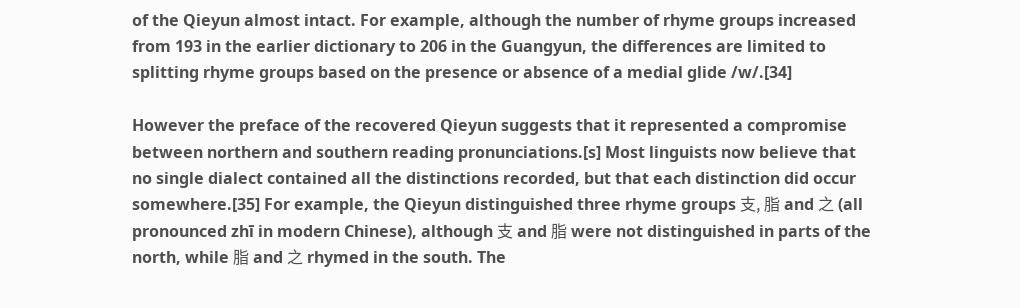of the Qieyun almost intact. For example, although the number of rhyme groups increased from 193 in the earlier dictionary to 206 in the Guangyun, the differences are limited to splitting rhyme groups based on the presence or absence of a medial glide /w/.[34]

However the preface of the recovered Qieyun suggests that it represented a compromise between northern and southern reading pronunciations.[s] Most linguists now believe that no single dialect contained all the distinctions recorded, but that each distinction did occur somewhere.[35] For example, the Qieyun distinguished three rhyme groups 支, 脂 and 之 (all pronounced zhī in modern Chinese), although 支 and 脂 were not distinguished in parts of the north, while 脂 and 之 rhymed in the south. The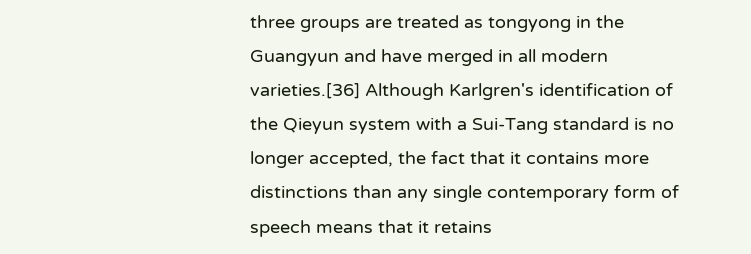three groups are treated as tongyong in the Guangyun and have merged in all modern varieties.[36] Although Karlgren's identification of the Qieyun system with a Sui-Tang standard is no longer accepted, the fact that it contains more distinctions than any single contemporary form of speech means that it retains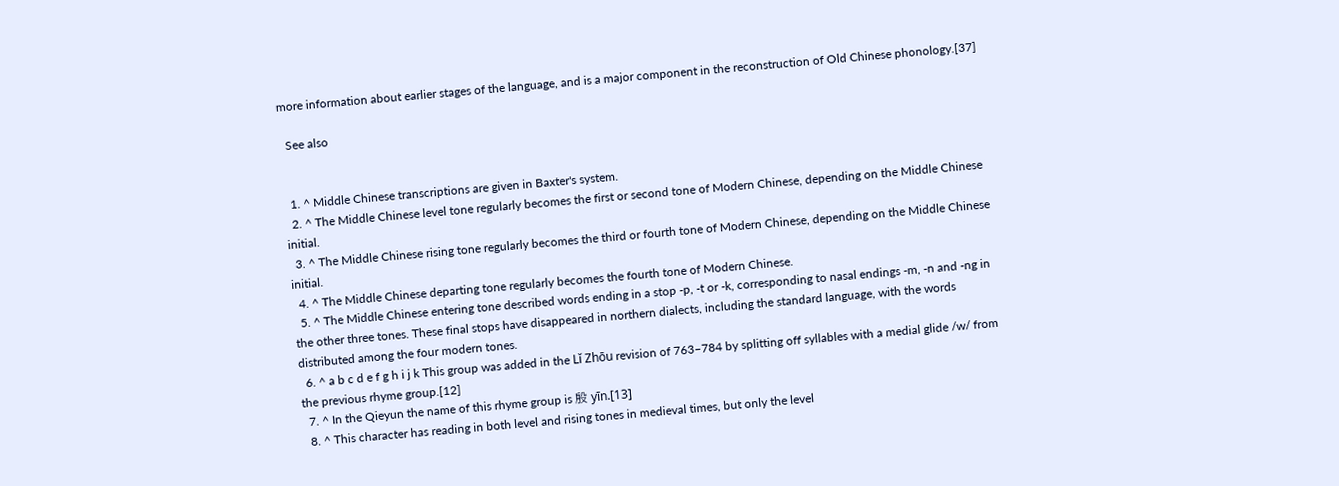more information about earlier stages of the language, and is a major component in the reconstruction of Old Chinese phonology.[37]

  See also


  1. ^ Middle Chinese transcriptions are given in Baxter's system.
  2. ^ The Middle Chinese level tone regularly becomes the first or second tone of Modern Chinese, depending on the Middle Chinese initial.
  3. ^ The Middle Chinese rising tone regularly becomes the third or fourth tone of Modern Chinese, depending on the Middle Chinese initial.
  4. ^ The Middle Chinese departing tone regularly becomes the fourth tone of Modern Chinese.
  5. ^ The Middle Chinese entering tone described words ending in a stop -p, -t or -k, corresponding to nasal endings -m, -n and -ng in the other three tones. These final stops have disappeared in northern dialects, including the standard language, with the words distributed among the four modern tones.
  6. ^ a b c d e f g h i j k This group was added in the Lǐ Zhōu revision of 763–784 by splitting off syllables with a medial glide /w/ from the previous rhyme group.[12]
  7. ^ In the Qieyun the name of this rhyme group is 殷 yīn.[13]
  8. ^ This character has reading in both level and rising tones in medieval times, but only the level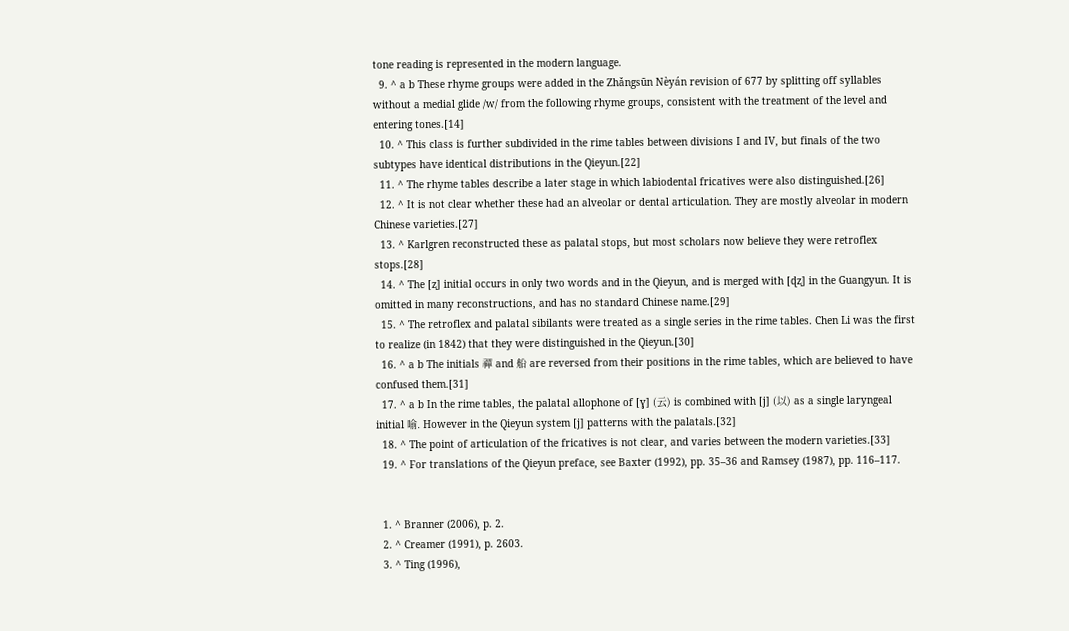tone reading is represented in the modern language.
  9. ^ a b These rhyme groups were added in the Zhǎngsūn Nèyán revision of 677 by splitting off syllables without a medial glide /w/ from the following rhyme groups, consistent with the treatment of the level and entering tones.[14]
  10. ^ This class is further subdivided in the rime tables between divisions I and IV, but finals of the two subtypes have identical distributions in the Qieyun.[22]
  11. ^ The rhyme tables describe a later stage in which labiodental fricatives were also distinguished.[26]
  12. ^ It is not clear whether these had an alveolar or dental articulation. They are mostly alveolar in modern Chinese varieties.[27]
  13. ^ Karlgren reconstructed these as palatal stops, but most scholars now believe they were retroflex stops.[28]
  14. ^ The [ʐ] initial occurs in only two words and in the Qieyun, and is merged with [ɖʐ] in the Guangyun. It is omitted in many reconstructions, and has no standard Chinese name.[29]
  15. ^ The retroflex and palatal sibilants were treated as a single series in the rime tables. Chen Li was the first to realize (in 1842) that they were distinguished in the Qieyun.[30]
  16. ^ a b The initials 禪 and 船 are reversed from their positions in the rime tables, which are believed to have confused them.[31]
  17. ^ a b In the rime tables, the palatal allophone of [ɣ] (云) is combined with [j] (以) as a single laryngeal initial 喻. However in the Qieyun system [j] patterns with the palatals.[32]
  18. ^ The point of articulation of the fricatives is not clear, and varies between the modern varieties.[33]
  19. ^ For translations of the Qieyun preface, see Baxter (1992), pp. 35–36 and Ramsey (1987), pp. 116–117.


  1. ^ Branner (2006), p. 2.
  2. ^ Creamer (1991), p. 2603.
  3. ^ Ting (1996),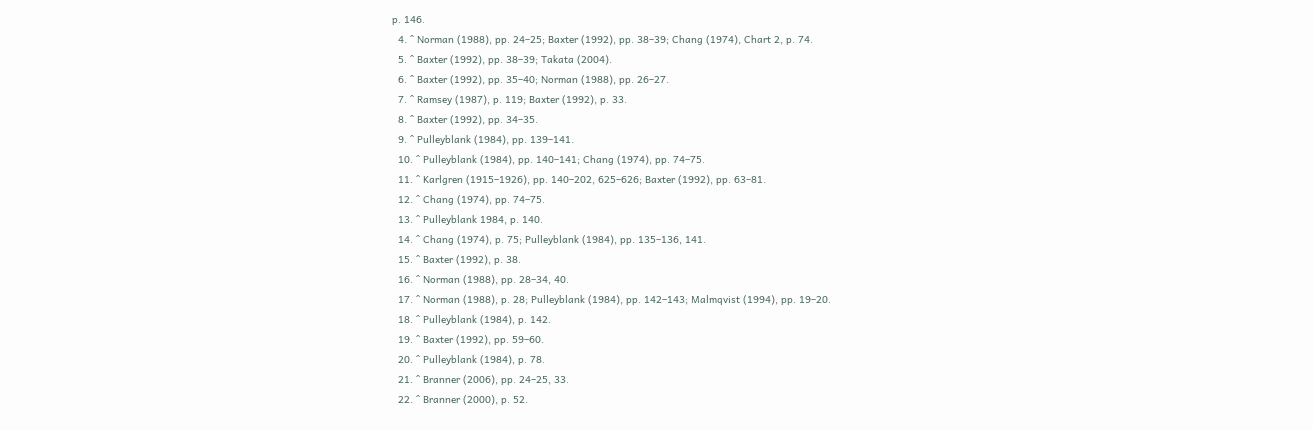p. 146.
  4. ^ Norman (1988), pp. 24–25; Baxter (1992), pp. 38–39; Chang (1974), Chart 2, p. 74.
  5. ^ Baxter (1992), pp. 38–39; Takata (2004).
  6. ^ Baxter (1992), pp. 35–40; Norman (1988), pp. 26–27.
  7. ^ Ramsey (1987), p. 119; Baxter (1992), p. 33.
  8. ^ Baxter (1992), pp. 34–35.
  9. ^ Pulleyblank (1984), pp. 139–141.
  10. ^ Pulleyblank (1984), pp. 140–141; Chang (1974), pp. 74–75.
  11. ^ Karlgren (1915–1926), pp. 140–202, 625–626; Baxter (1992), pp. 63–81.
  12. ^ Chang (1974), pp. 74–75.
  13. ^ Pulleyblank 1984, p. 140.
  14. ^ Chang (1974), p. 75; Pulleyblank (1984), pp. 135–136, 141.
  15. ^ Baxter (1992), p. 38.
  16. ^ Norman (1988), pp. 28–34, 40.
  17. ^ Norman (1988), p. 28; Pulleyblank (1984), pp. 142–143; Malmqvist (1994), pp. 19–20.
  18. ^ Pulleyblank (1984), p. 142.
  19. ^ Baxter (1992), pp. 59–60.
  20. ^ Pulleyblank (1984), p. 78.
  21. ^ Branner (2006), pp. 24–25, 33.
  22. ^ Branner (2000), p. 52.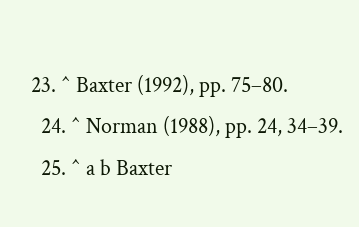23. ^ Baxter (1992), pp. 75–80.
  24. ^ Norman (1988), pp. 24, 34–39.
  25. ^ a b Baxter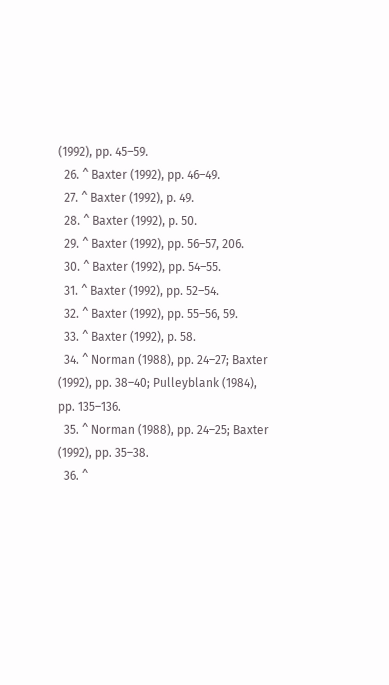(1992), pp. 45–59.
  26. ^ Baxter (1992), pp. 46–49.
  27. ^ Baxter (1992), p. 49.
  28. ^ Baxter (1992), p. 50.
  29. ^ Baxter (1992), pp. 56–57, 206.
  30. ^ Baxter (1992), pp. 54–55.
  31. ^ Baxter (1992), pp. 52–54.
  32. ^ Baxter (1992), pp. 55–56, 59.
  33. ^ Baxter (1992), p. 58.
  34. ^ Norman (1988), pp. 24–27; Baxter (1992), pp. 38–40; Pulleyblank (1984), pp. 135–136.
  35. ^ Norman (1988), pp. 24–25; Baxter (1992), pp. 35–38.
  36. ^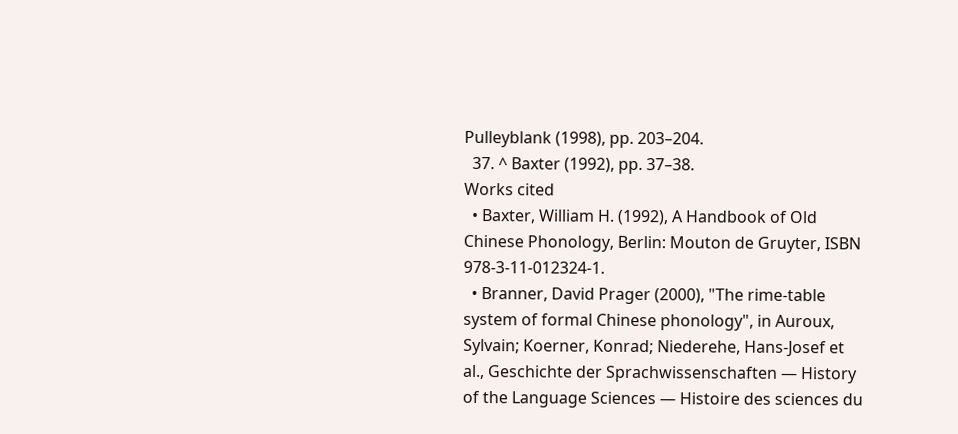Pulleyblank (1998), pp. 203–204.
  37. ^ Baxter (1992), pp. 37–38.
Works cited
  • Baxter, William H. (1992), A Handbook of Old Chinese Phonology, Berlin: Mouton de Gruyter, ISBN 978-3-11-012324-1.
  • Branner, David Prager (2000), "The rime-table system of formal Chinese phonology", in Auroux, Sylvain; Koerner, Konrad; Niederehe, Hans-Josef et al., Geschichte der Sprachwissenschaften — History of the Language Sciences — Histoire des sciences du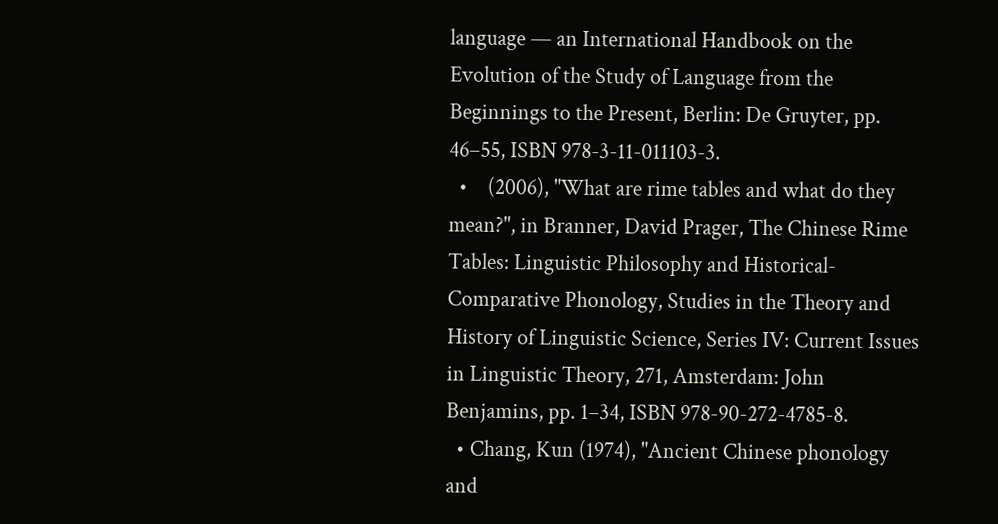language — an International Handbook on the Evolution of the Study of Language from the Beginnings to the Present, Berlin: De Gruyter, pp. 46–55, ISBN 978-3-11-011103-3.
  •    (2006), "What are rime tables and what do they mean?", in Branner, David Prager, The Chinese Rime Tables: Linguistic Philosophy and Historical-Comparative Phonology, Studies in the Theory and History of Linguistic Science, Series IV: Current Issues in Linguistic Theory, 271, Amsterdam: John Benjamins, pp. 1–34, ISBN 978-90-272-4785-8.
  • Chang, Kun (1974), "Ancient Chinese phonology and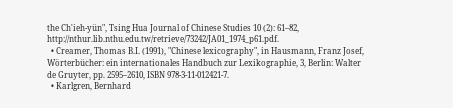the Ch'ieh-yün", Tsing Hua Journal of Chinese Studies 10 (2): 61–82, http://nthur.lib.nthu.edu.tw/retrieve/73242/JA01_1974_p61.pdf.
  • Creamer, Thomas B.I. (1991), "Chinese lexicography", in Hausmann, Franz Josef, Wörterbücher: ein internationales Handbuch zur Lexikographie, 3, Berlin: Walter de Gruyter, pp. 2595–2610, ISBN 978-3-11-012421-7.
  • Karlgren, Bernhard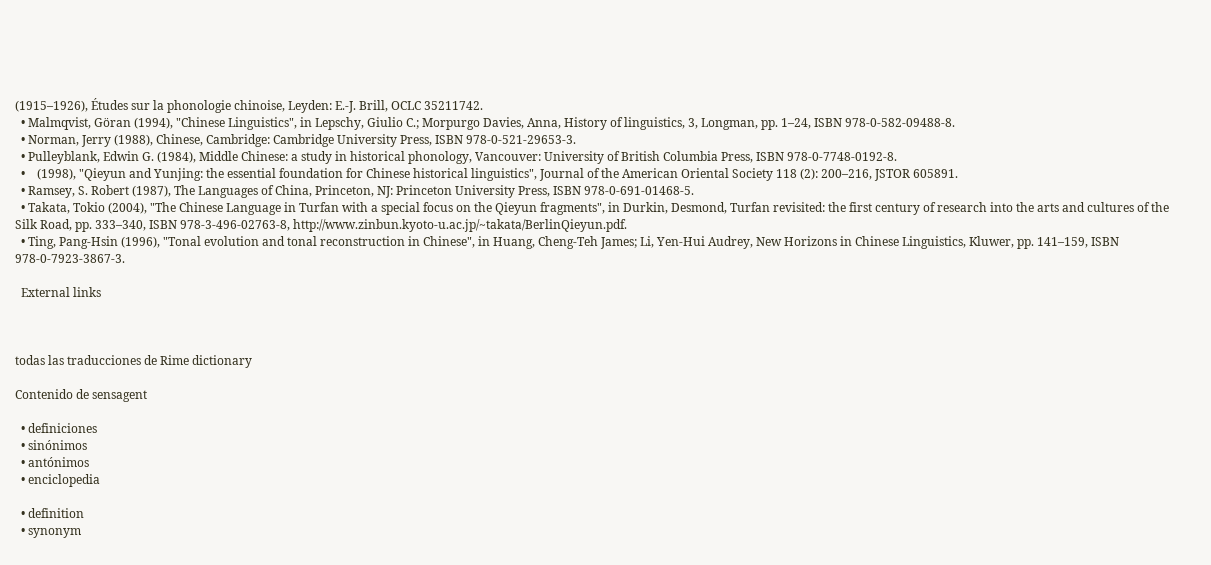(1915–1926), Études sur la phonologie chinoise, Leyden: E.-J. Brill, OCLC 35211742.
  • Malmqvist, Göran (1994), "Chinese Linguistics", in Lepschy, Giulio C.; Morpurgo Davies, Anna, History of linguistics, 3, Longman, pp. 1–24, ISBN 978-0-582-09488-8.
  • Norman, Jerry (1988), Chinese, Cambridge: Cambridge University Press, ISBN 978-0-521-29653-3.
  • Pulleyblank, Edwin G. (1984), Middle Chinese: a study in historical phonology, Vancouver: University of British Columbia Press, ISBN 978-0-7748-0192-8.
  •    (1998), "Qieyun and Yunjing: the essential foundation for Chinese historical linguistics", Journal of the American Oriental Society 118 (2): 200–216, JSTOR 605891.
  • Ramsey, S. Robert (1987), The Languages of China, Princeton, NJ: Princeton University Press, ISBN 978-0-691-01468-5.
  • Takata, Tokio (2004), "The Chinese Language in Turfan with a special focus on the Qieyun fragments", in Durkin, Desmond, Turfan revisited: the first century of research into the arts and cultures of the Silk Road, pp. 333–340, ISBN 978-3-496-02763-8, http://www.zinbun.kyoto-u.ac.jp/~takata/BerlinQieyun.pdf.
  • Ting, Pang-Hsin (1996), "Tonal evolution and tonal reconstruction in Chinese", in Huang, Cheng-Teh James; Li, Yen-Hui Audrey, New Horizons in Chinese Linguistics, Kluwer, pp. 141–159, ISBN 978-0-7923-3867-3.

  External links



todas las traducciones de Rime dictionary

Contenido de sensagent

  • definiciones
  • sinónimos
  • antónimos
  • enciclopedia

  • definition
  • synonym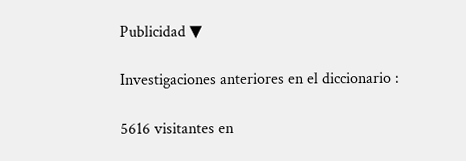Publicidad ▼

Investigaciones anteriores en el diccionario :

5616 visitantes en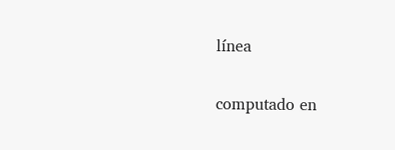línea

computado en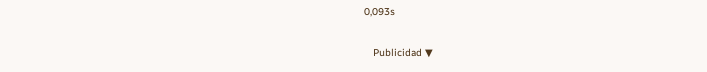0,093s

   Publicidad ▼